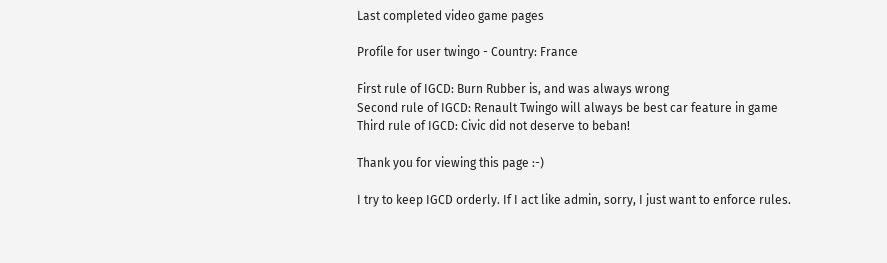Last completed video game pages

Profile for user twingo - Country: France

First rule of IGCD: Burn Rubber is, and was always wrong
Second rule of IGCD: Renault Twingo will always be best car feature in game
Third rule of IGCD: Civic did not deserve to beban!

Thank you for viewing this page :-)

I try to keep IGCD orderly. If I act like admin, sorry, I just want to enforce rules.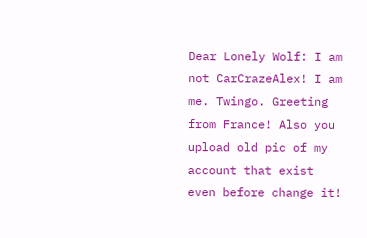Dear Lonely Wolf: I am not CarCrazeAlex! I am me. Twingo. Greeting from France! Also you upload old pic of my account that exist even before change it!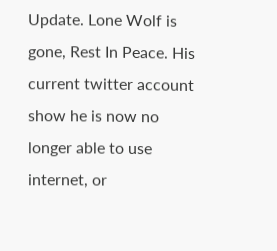Update. Lone Wolf is gone, Rest In Peace. His current twitter account show he is now no longer able to use internet, or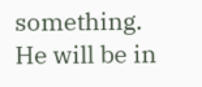something. He will be in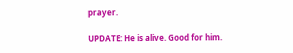prayer.

UPDATE: He is alive. Good for him.